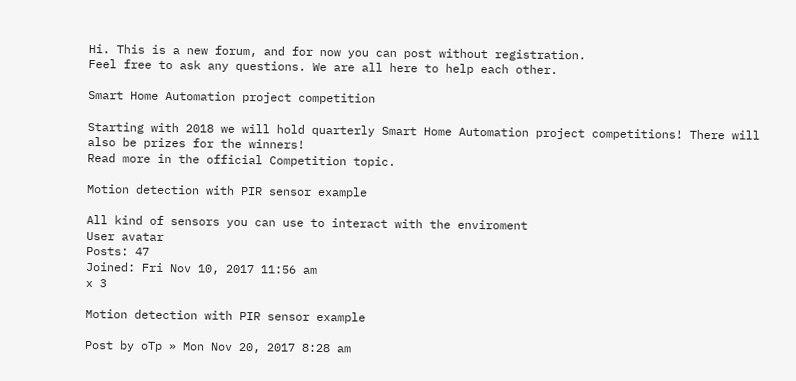Hi. This is a new forum, and for now you can post without registration.
Feel free to ask any questions. We are all here to help each other.

Smart Home Automation project competition

Starting with 2018 we will hold quarterly Smart Home Automation project competitions! There will also be prizes for the winners!
Read more in the official Competition topic.

Motion detection with PIR sensor example

All kind of sensors you can use to interact with the enviroment
User avatar
Posts: 47
Joined: Fri Nov 10, 2017 11:56 am
x 3

Motion detection with PIR sensor example

Post by oTp » Mon Nov 20, 2017 8:28 am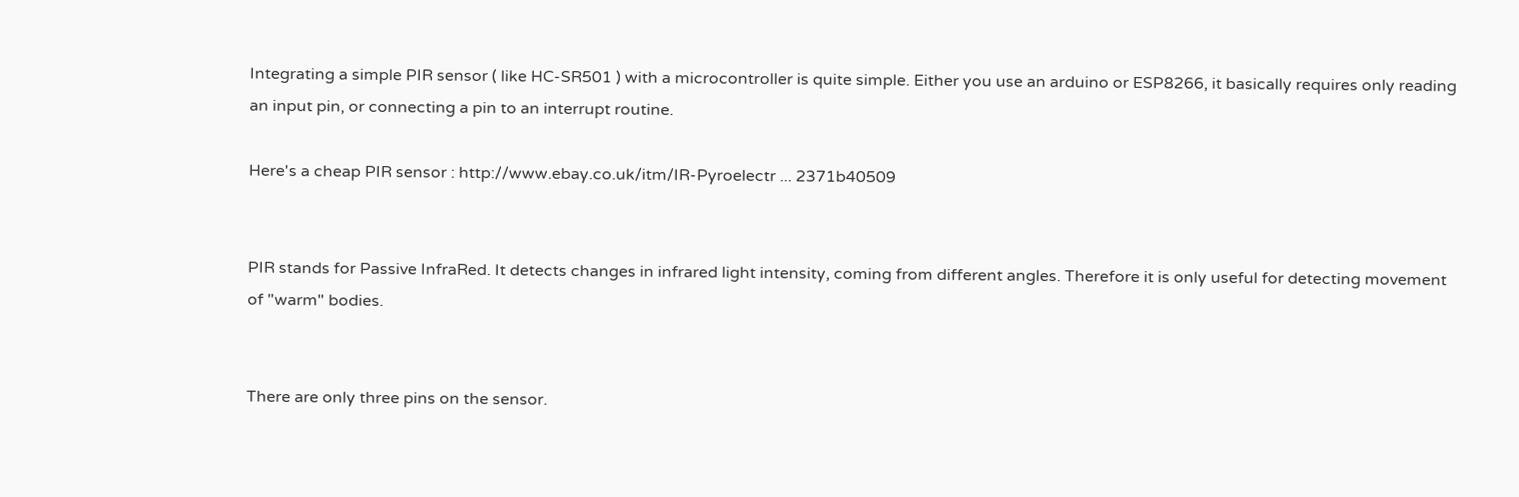Integrating a simple PIR sensor ( like HC-SR501 ) with a microcontroller is quite simple. Either you use an arduino or ESP8266, it basically requires only reading an input pin, or connecting a pin to an interrupt routine.

Here's a cheap PIR sensor : http://www.ebay.co.uk/itm/IR-Pyroelectr ... 2371b40509


PIR stands for Passive InfraRed. It detects changes in infrared light intensity, coming from different angles. Therefore it is only useful for detecting movement of "warm" bodies.


There are only three pins on the sensor.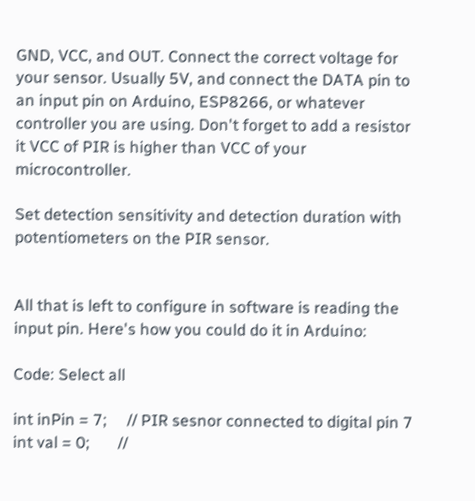GND, VCC, and OUT. Connect the correct voltage for your sensor. Usually 5V, and connect the DATA pin to an input pin on Arduino, ESP8266, or whatever controller you are using. Don't forget to add a resistor it VCC of PIR is higher than VCC of your microcontroller.

Set detection sensitivity and detection duration with potentiometers on the PIR sensor.


All that is left to configure in software is reading the input pin. Here's how you could do it in Arduino:

Code: Select all

int inPin = 7;     // PIR sesnor connected to digital pin 7
int val = 0;       //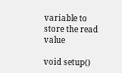variable to store the read value

void setup()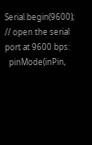Serial.begin(9600);      // open the serial port at 9600 bps:
  pinMode(inPin,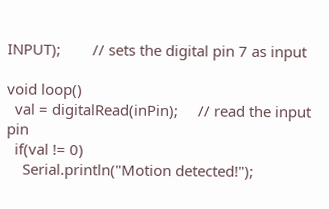INPUT);        // sets the digital pin 7 as input

void loop()
  val = digitalRead(inPin);     // read the input pin
  if(val != 0)
    Serial.println("Motion detected!");